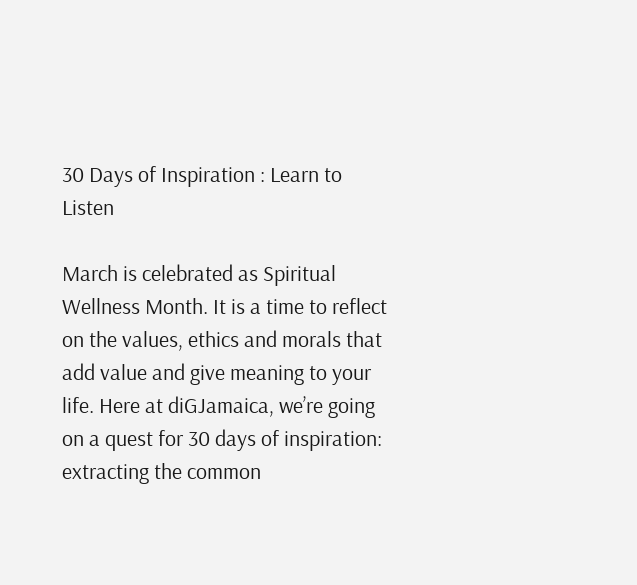30 Days of Inspiration : Learn to Listen

March is celebrated as Spiritual Wellness Month. It is a time to reflect on the values, ethics and morals that add value and give meaning to your life. Here at diGJamaica, we’re going on a quest for 30 days of inspiration: extracting the common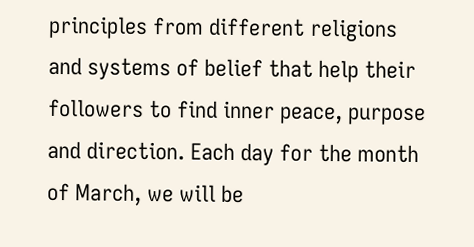principles from different religions and systems of belief that help their followers to find inner peace, purpose and direction. Each day for the month of March, we will be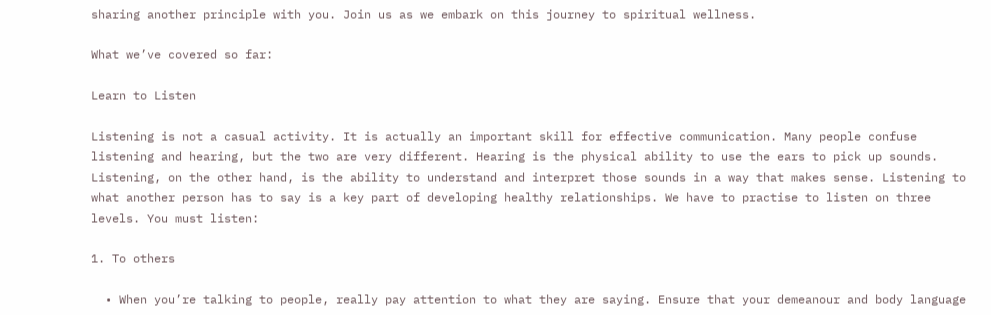sharing another principle with you. Join us as we embark on this journey to spiritual wellness.

What we’ve covered so far:

Learn to Listen

Listening is not a casual activity. It is actually an important skill for effective communication. Many people confuse listening and hearing, but the two are very different. Hearing is the physical ability to use the ears to pick up sounds. Listening, on the other hand, is the ability to understand and interpret those sounds in a way that makes sense. Listening to what another person has to say is a key part of developing healthy relationships. We have to practise to listen on three levels. You must listen:

1. To others

  • When you’re talking to people, really pay attention to what they are saying. Ensure that your demeanour and body language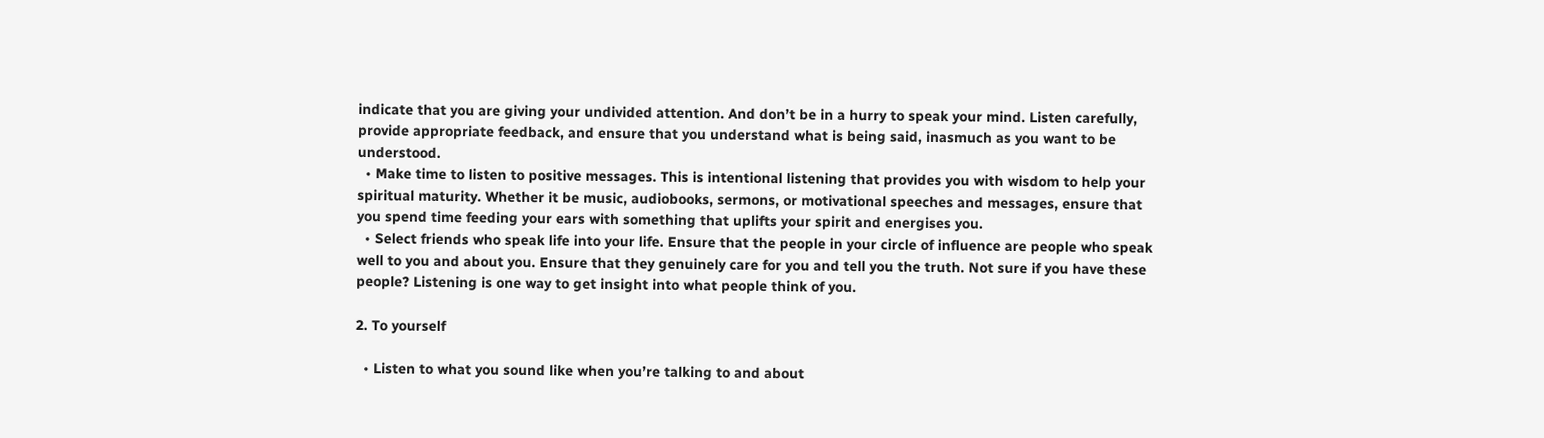indicate that you are giving your undivided attention. And don’t be in a hurry to speak your mind. Listen carefully, provide appropriate feedback, and ensure that you understand what is being said, inasmuch as you want to be understood.
  • Make time to listen to positive messages. This is intentional listening that provides you with wisdom to help your spiritual maturity. Whether it be music, audiobooks, sermons, or motivational speeches and messages, ensure that you spend time feeding your ears with something that uplifts your spirit and energises you.
  • Select friends who speak life into your life. Ensure that the people in your circle of influence are people who speak well to you and about you. Ensure that they genuinely care for you and tell you the truth. Not sure if you have these people? Listening is one way to get insight into what people think of you.

2. To yourself

  • Listen to what you sound like when you’re talking to and about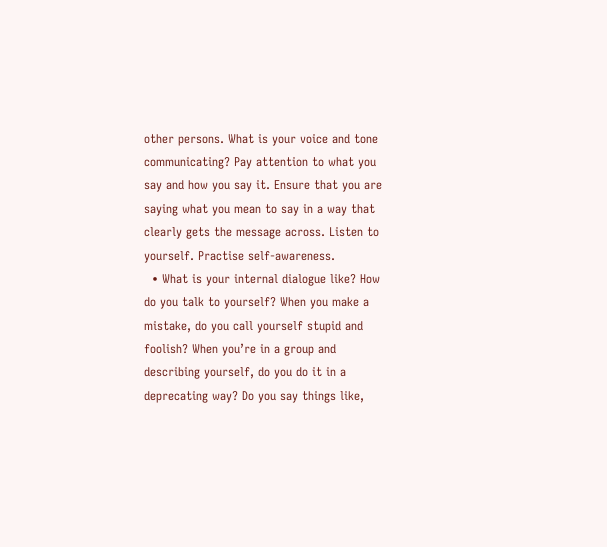other persons. What is your voice and tone communicating? Pay attention to what you say and how you say it. Ensure that you are saying what you mean to say in a way that clearly gets the message across. Listen to yourself. Practise self-awareness.
  • What is your internal dialogue like? How do you talk to yourself? When you make a mistake, do you call yourself stupid and foolish? When you’re in a group and describing yourself, do you do it in a deprecating way? Do you say things like,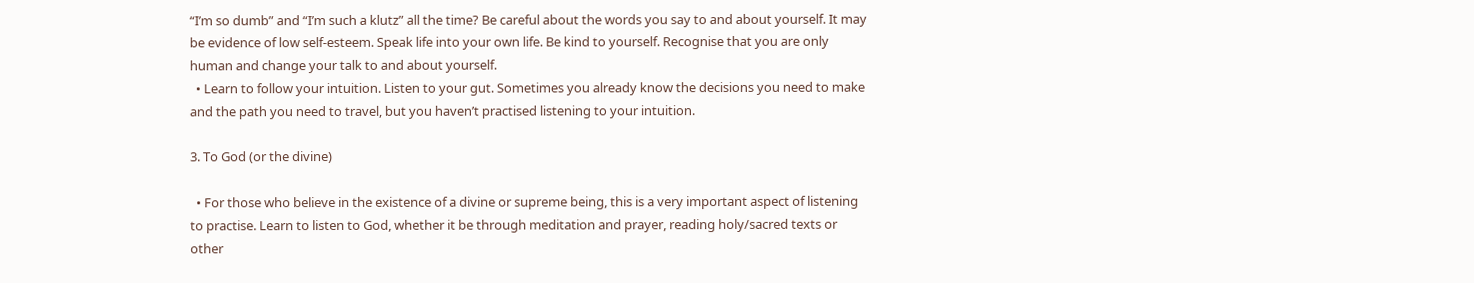“I’m so dumb” and “I’m such a klutz” all the time? Be careful about the words you say to and about yourself. It may be evidence of low self-esteem. Speak life into your own life. Be kind to yourself. Recognise that you are only human and change your talk to and about yourself.
  • Learn to follow your intuition. Listen to your gut. Sometimes you already know the decisions you need to make and the path you need to travel, but you haven’t practised listening to your intuition.

3. To God (or the divine)

  • For those who believe in the existence of a divine or supreme being, this is a very important aspect of listening to practise. Learn to listen to God, whether it be through meditation and prayer, reading holy/sacred texts or other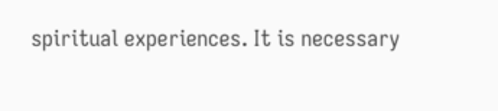spiritual experiences. It is necessary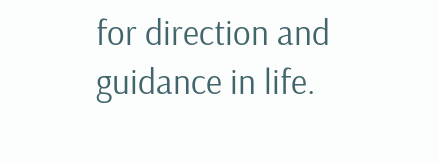for direction and guidance in life.